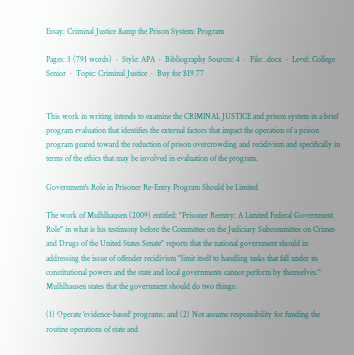Essay: Criminal Justice &amp the Prison System: Program

Pages: 3 (791 words)  ·  Style: APA  ·  Bibliography Sources: 4  ·  File: .docx  ·  Level: College Senior  ·  Topic: Criminal Justice  ·  Buy for $19.77


This work in writing intends to examine the CRIMINAL JUSTICE and prison system in a brief program evaluation that identifies the external factors that impact the operation of a prison program geared toward the reduction of prison overcrowding and recidivism and specifically in terms of the ethics that may be involved in evaluation of the program.

Government's Role in Prisoner Re-Entry Program Should be Limited

The work of Mulhlhausen (2009) entitled: "Prisoner Reentry: A Limited Federal Government Role" in what is his testimony before the Committee on the Judiciary Subcommittee on Crimes and Drugs of the United States Senate" reports that the national government should in addressing the issue of offender recidivism "limit itself to handling tasks that fall under its constitutional powers and the state and local governments cannot perform by themselves." Mulhlhausen states that the government should do two things:

(1) Operate 'evidence-based' programs; and (2) Not assume responsibility for funding the routine operations of state and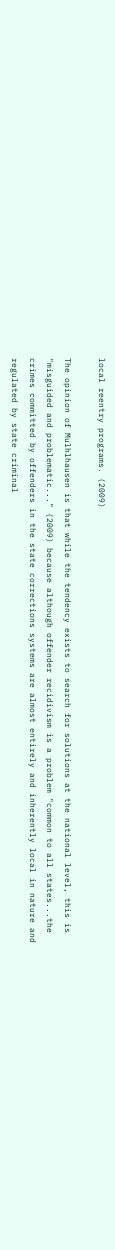local reentry programs. (2009)

The opinion of Mulhlhausen is that while the tendency exists to search for solutions at the national level, this is "misguided and problematic..." (2009) because although offender recidivism is a problem "common to all states...the crimes committed by offenders in the state corrections systems are almost entirely and inherently local in nature and regulated by state criminal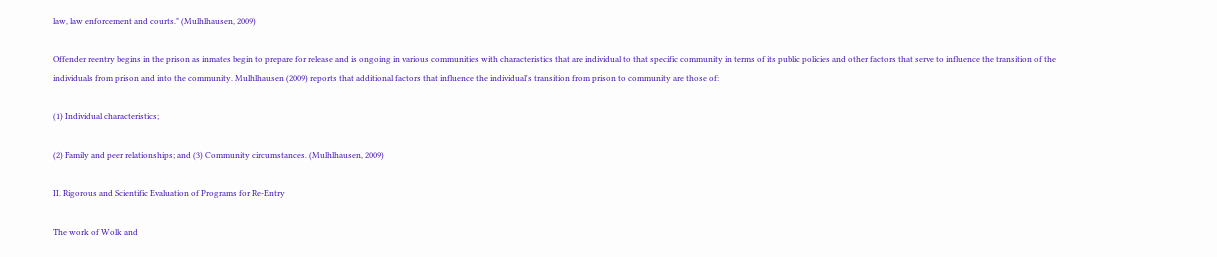law, law enforcement and courts." (Mulhlhausen, 2009)

Offender reentry begins in the prison as inmates begin to prepare for release and is ongoing in various communities with characteristics that are individual to that specific community in terms of its public policies and other factors that serve to influence the transition of the individuals from prison and into the community. Mulhlhausen (2009) reports that additional factors that influence the individual's transition from prison to community are those of:

(1) Individual characteristics;

(2) Family and peer relationships; and (3) Community circumstances. (Mulhlhausen, 2009)

II. Rigorous and Scientific Evaluation of Programs for Re-Entry

The work of Wolk and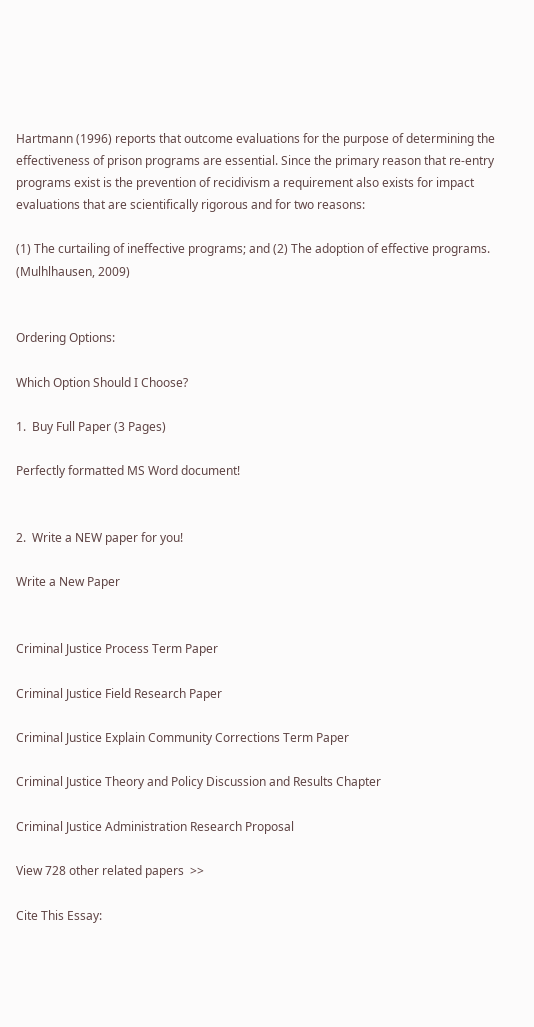Hartmann (1996) reports that outcome evaluations for the purpose of determining the effectiveness of prison programs are essential. Since the primary reason that re-entry programs exist is the prevention of recidivism a requirement also exists for impact evaluations that are scientifically rigorous and for two reasons:

(1) The curtailing of ineffective programs; and (2) The adoption of effective programs. (Mulhlhausen, 2009)


Ordering Options:

Which Option Should I Choose?

1.  Buy Full Paper (3 Pages)

Perfectly formatted MS Word document!


2.  Write a NEW paper for you!

Write a New Paper


Criminal Justice Process Term Paper

Criminal Justice Field Research Paper

Criminal Justice Explain Community Corrections Term Paper

Criminal Justice Theory and Policy Discussion and Results Chapter

Criminal Justice Administration Research Proposal

View 728 other related papers  >>

Cite This Essay: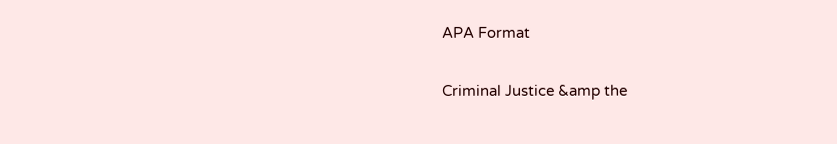APA Format

Criminal Justice &amp the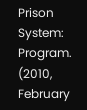Prison System: Program.  (2010, February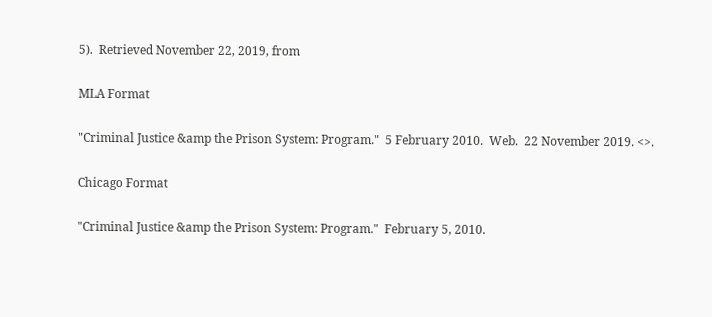5).  Retrieved November 22, 2019, from

MLA Format

"Criminal Justice &amp the Prison System: Program."  5 February 2010.  Web.  22 November 2019. <>.

Chicago Format

"Criminal Justice &amp the Prison System: Program."  February 5, 2010.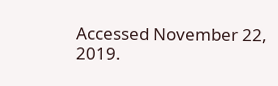Accessed November 22, 2019.